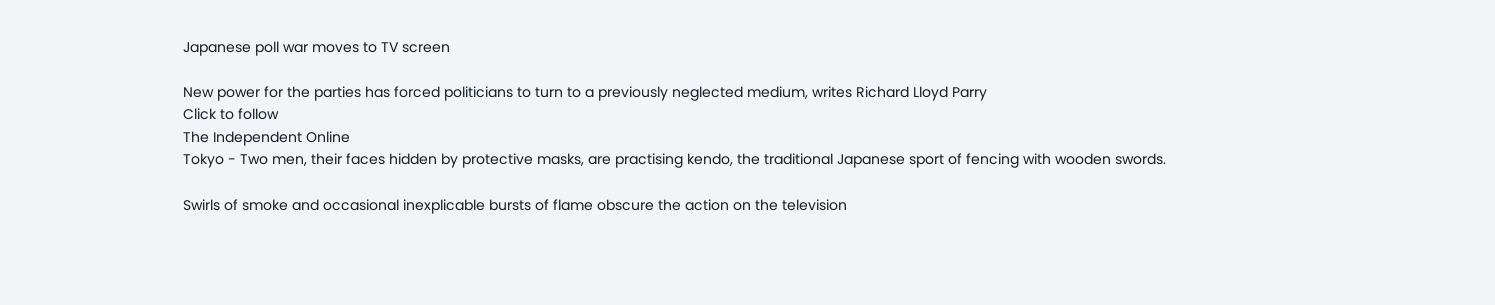Japanese poll war moves to TV screen

New power for the parties has forced politicians to turn to a previously neglected medium, writes Richard Lloyd Parry
Click to follow
The Independent Online
Tokyo - Two men, their faces hidden by protective masks, are practising kendo, the traditional Japanese sport of fencing with wooden swords.

Swirls of smoke and occasional inexplicable bursts of flame obscure the action on the television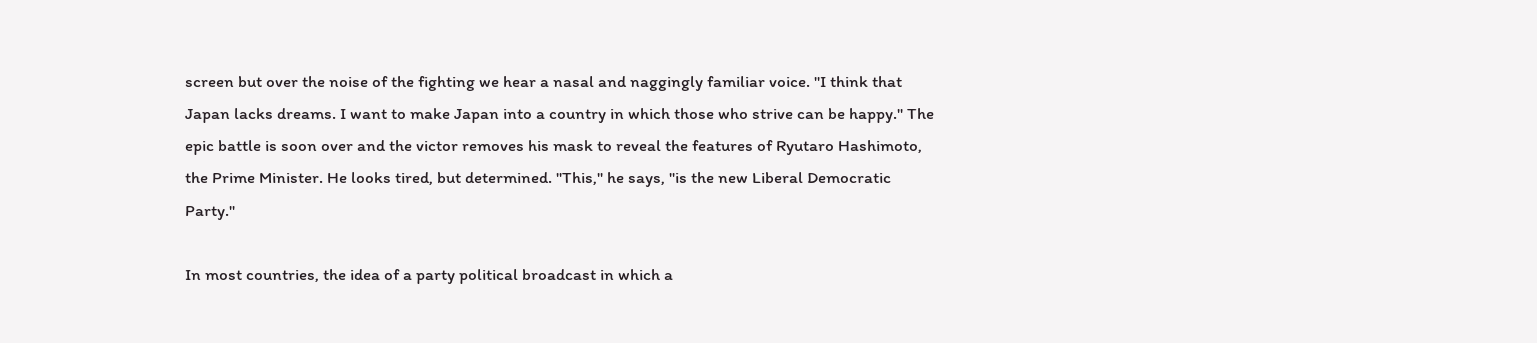screen but over the noise of the fighting we hear a nasal and naggingly familiar voice. "I think that Japan lacks dreams. I want to make Japan into a country in which those who strive can be happy." The epic battle is soon over and the victor removes his mask to reveal the features of Ryutaro Hashimoto, the Prime Minister. He looks tired, but determined. "This," he says, "is the new Liberal Democratic Party."

In most countries, the idea of a party political broadcast in which a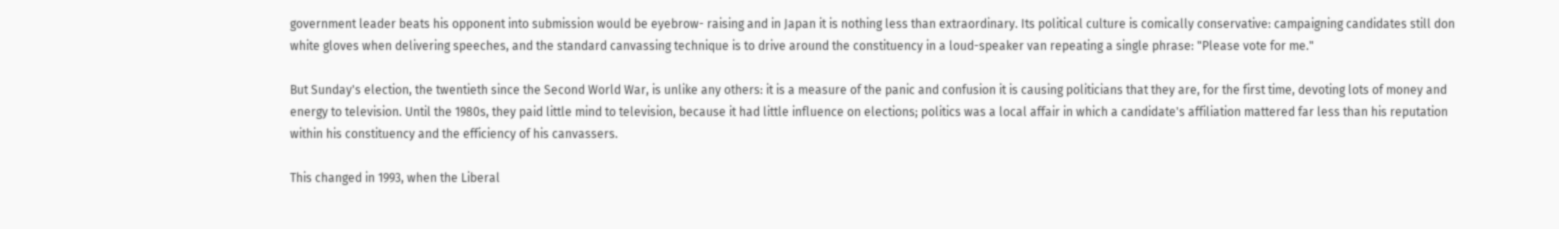government leader beats his opponent into submission would be eyebrow- raising and in Japan it is nothing less than extraordinary. Its political culture is comically conservative: campaigning candidates still don white gloves when delivering speeches, and the standard canvassing technique is to drive around the constituency in a loud-speaker van repeating a single phrase: "Please vote for me."

But Sunday's election, the twentieth since the Second World War, is unlike any others: it is a measure of the panic and confusion it is causing politicians that they are, for the first time, devoting lots of money and energy to television. Until the 1980s, they paid little mind to television, because it had little influence on elections; politics was a local affair in which a candidate's affiliation mattered far less than his reputation within his constituency and the efficiency of his canvassers.

This changed in 1993, when the Liberal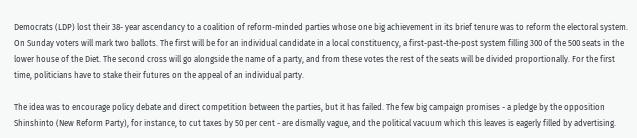Democrats (LDP) lost their 38- year ascendancy to a coalition of reform-minded parties whose one big achievement in its brief tenure was to reform the electoral system. On Sunday voters will mark two ballots. The first will be for an individual candidate in a local constituency, a first-past-the-post system filling 300 of the 500 seats in the lower house of the Diet. The second cross will go alongside the name of a party, and from these votes the rest of the seats will be divided proportionally. For the first time, politicians have to stake their futures on the appeal of an individual party.

The idea was to encourage policy debate and direct competition between the parties, but it has failed. The few big campaign promises - a pledge by the opposition Shinshinto (New Reform Party), for instance, to cut taxes by 50 per cent - are dismally vague, and the political vacuum which this leaves is eagerly filled by advertising.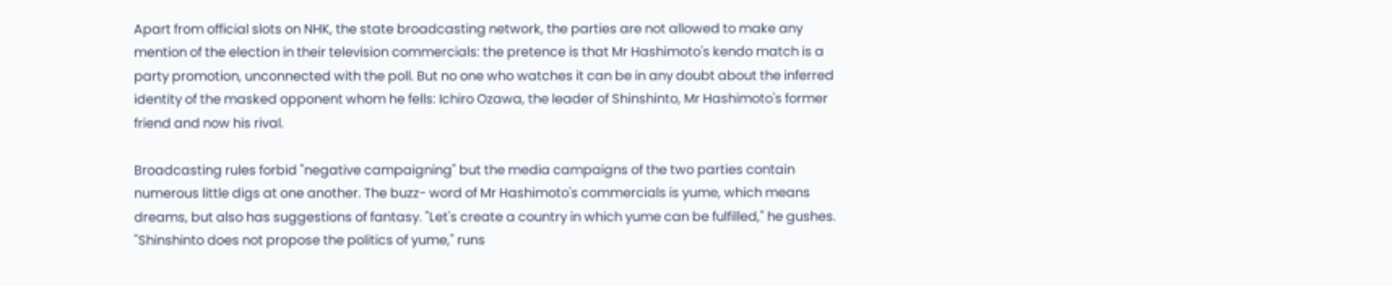Apart from official slots on NHK, the state broadcasting network, the parties are not allowed to make any mention of the election in their television commercials: the pretence is that Mr Hashimoto's kendo match is a party promotion, unconnected with the poll. But no one who watches it can be in any doubt about the inferred identity of the masked opponent whom he fells: Ichiro Ozawa, the leader of Shinshinto, Mr Hashimoto's former friend and now his rival.

Broadcasting rules forbid "negative campaigning" but the media campaigns of the two parties contain numerous little digs at one another. The buzz- word of Mr Hashimoto's commercials is yume, which means dreams, but also has suggestions of fantasy. "Let's create a country in which yume can be fulfilled," he gushes. "Shinshinto does not propose the politics of yume," runs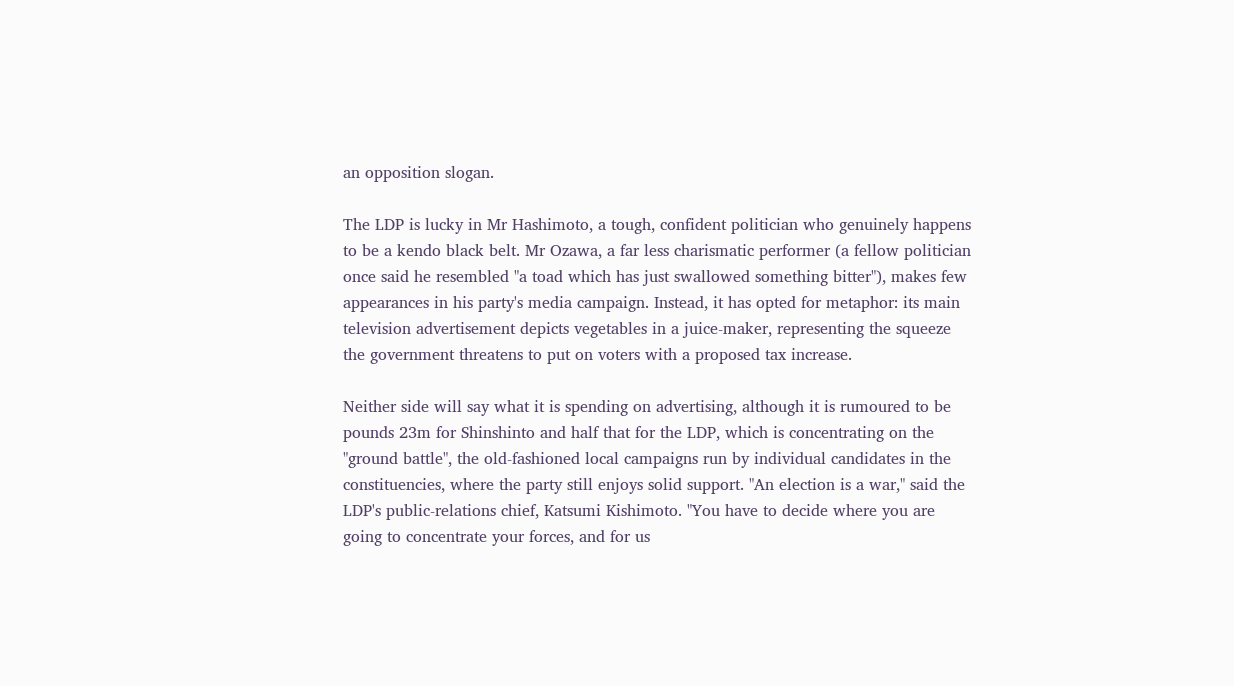an opposition slogan.

The LDP is lucky in Mr Hashimoto, a tough, confident politician who genuinely happens to be a kendo black belt. Mr Ozawa, a far less charismatic performer (a fellow politician once said he resembled "a toad which has just swallowed something bitter"), makes few appearances in his party's media campaign. Instead, it has opted for metaphor: its main television advertisement depicts vegetables in a juice-maker, representing the squeeze the government threatens to put on voters with a proposed tax increase.

Neither side will say what it is spending on advertising, although it is rumoured to be pounds 23m for Shinshinto and half that for the LDP, which is concentrating on the "ground battle", the old-fashioned local campaigns run by individual candidates in the constituencies, where the party still enjoys solid support. "An election is a war," said the LDP's public-relations chief, Katsumi Kishimoto. "You have to decide where you are going to concentrate your forces, and for us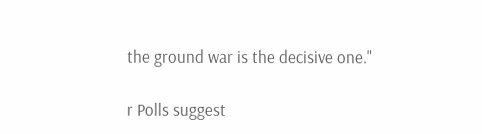the ground war is the decisive one."

r Polls suggest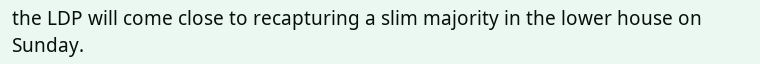the LDP will come close to recapturing a slim majority in the lower house on Sunday.